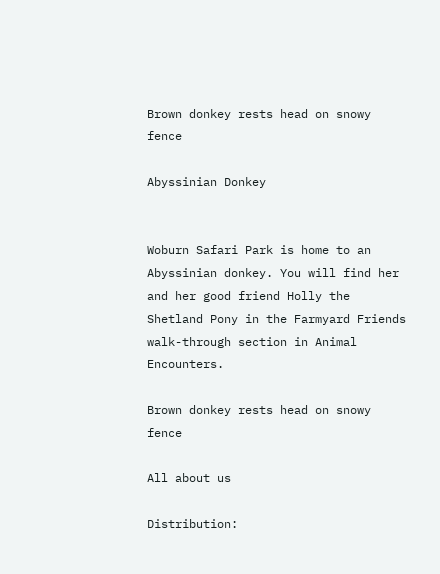Brown donkey rests head on snowy fence

Abyssinian Donkey


Woburn Safari Park is home to an Abyssinian donkey. You will find her and her good friend Holly the Shetland Pony in the Farmyard Friends walk-through section in Animal Encounters.

Brown donkey rests head on snowy fence

All about us

Distribution: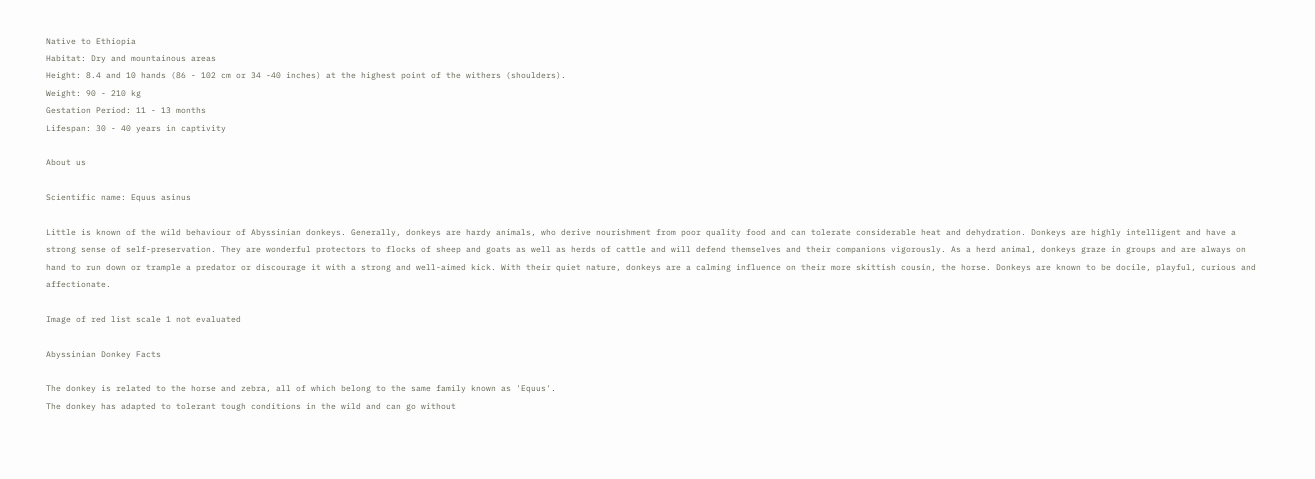Native to Ethiopia
Habitat: Dry and mountainous areas
Height: 8.4 and 10 hands (86 - 102 cm or 34 -40 inches) at the highest point of the withers (shoulders).
Weight: 90 - 210 kg
Gestation Period: 11 - 13 months
Lifespan: 30 - 40 years in captivity

About us

Scientific name: Equus asinus

Little is known of the wild behaviour of Abyssinian donkeys. Generally, donkeys are hardy animals, who derive nourishment from poor quality food and can tolerate considerable heat and dehydration. Donkeys are highly intelligent and have a strong sense of self-preservation. They are wonderful protectors to flocks of sheep and goats as well as herds of cattle and will defend themselves and their companions vigorously. As a herd animal, donkeys graze in groups and are always on hand to run down or trample a predator or discourage it with a strong and well-aimed kick. With their quiet nature, donkeys are a calming influence on their more skittish cousin, the horse. Donkeys are known to be docile, playful, curious and affectionate.

Image of red list scale 1 not evaluated

Abyssinian Donkey Facts

The donkey is related to the horse and zebra, all of which belong to the same family known as 'Equus'.
The donkey has adapted to tolerant tough conditions in the wild and can go without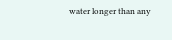water longer than any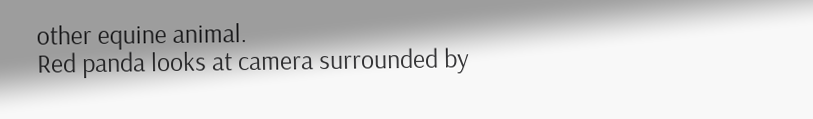other equine animal.
Red panda looks at camera surrounded by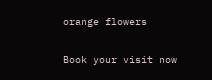orange flowers

Book your visit now